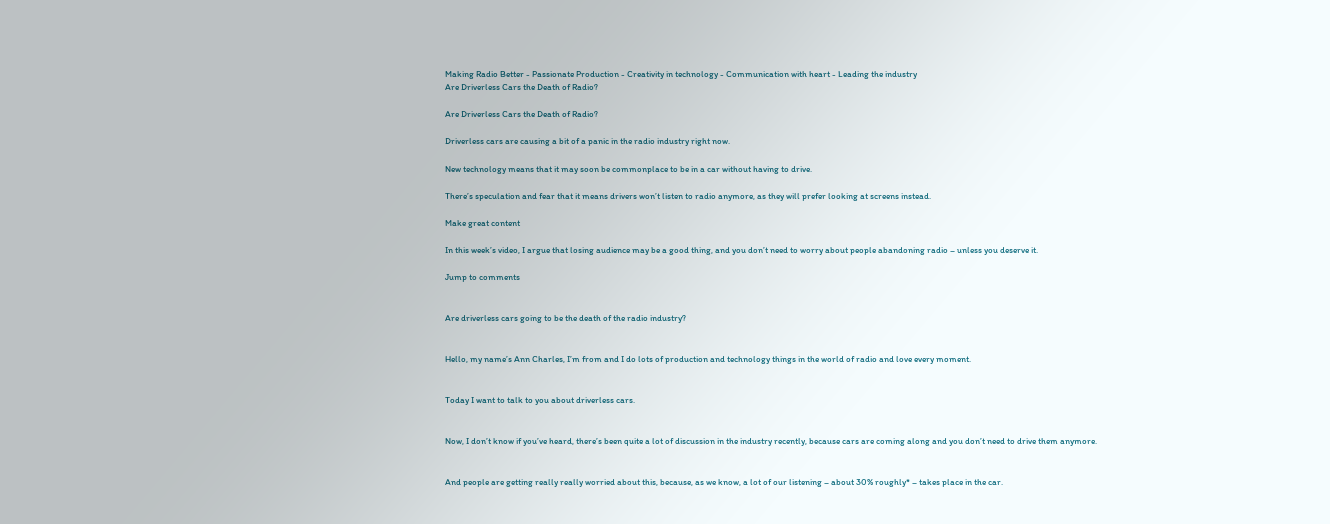Making Radio Better - Passionate Production - Creativity in technology - Communication with heart - Leading the industry
Are Driverless Cars the Death of Radio?

Are Driverless Cars the Death of Radio?

Driverless cars are causing a bit of a panic in the radio industry right now.

New technology means that it may soon be commonplace to be in a car without having to drive.

There’s speculation and fear that it means drivers won’t listen to radio anymore, as they will prefer looking at screens instead.

Make great content

In this week’s video, I argue that losing audience may be a good thing, and you don’t need to worry about people abandoning radio – unless you deserve it.

Jump to comments


Are driverless cars going to be the death of the radio industry?


Hello, my name’s Ann Charles, I’m from and I do lots of production and technology things in the world of radio and love every moment.


Today I want to talk to you about driverless cars.


Now, I don’t know if you’ve heard, there’s been quite a lot of discussion in the industry recently, because cars are coming along and you don’t need to drive them anymore.


And people are getting really really worried about this, because, as we know, a lot of our listening – about 30% roughly* – takes place in the car.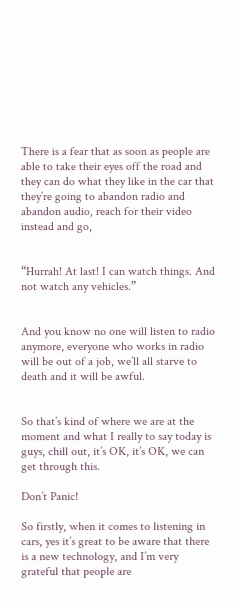There is a fear that as soon as people are able to take their eyes off the road and they can do what they like in the car that they’re going to abandon radio and abandon audio, reach for their video instead and go,


“Hurrah! At last! I can watch things. And not watch any vehicles.”


And you know no one will listen to radio anymore, everyone who works in radio will be out of a job, we’ll all starve to death and it will be awful.


So that’s kind of where we are at the moment and what I really to say today is guys, chill out, it’s OK, it’s OK, we can get through this.

Don’t Panic!

So firstly, when it comes to listening in cars, yes it’s great to be aware that there is a new technology, and I’m very grateful that people are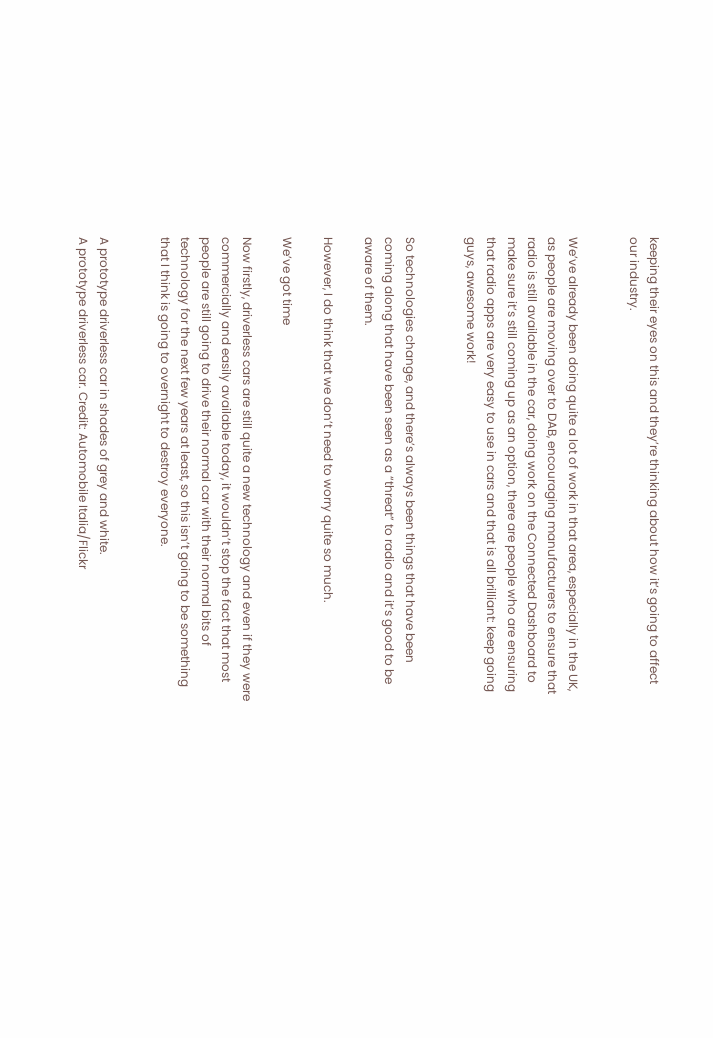keeping their eyes on this and they’re thinking about how it’s going to affect our industry.


We’ve already been doing quite a lot of work in that area, especially in the UK, as people are moving over to DAB, encouraging manufacturers to ensure that radio is still available in the car, doing work on the Connected Dashboard to make sure it’s still coming up as an option, there are people who are ensuring that radio apps are very easy to use in cars and that is all brilliant: keep going guys, awesome work!


So technologies change, and there’s always been things that have been coming along that have been seen as a “threat” to radio and it’s good to be aware of them.

However, I do think that we don’t need to worry quite so much.

We’ve got time

Now firstly, driverless cars are still quite a new technology and even if they were commercially and easily available today, it wouldn’t stop the fact that most people are still going to drive their normal car with their normal bits of technology for the next few years at least, so this isn’t going to be something that I think is going to overnight to destroy everyone.


A prototype driverless car in shades of grey and white.
A prototype driverless car. Credit: Automobile Italia/Flickr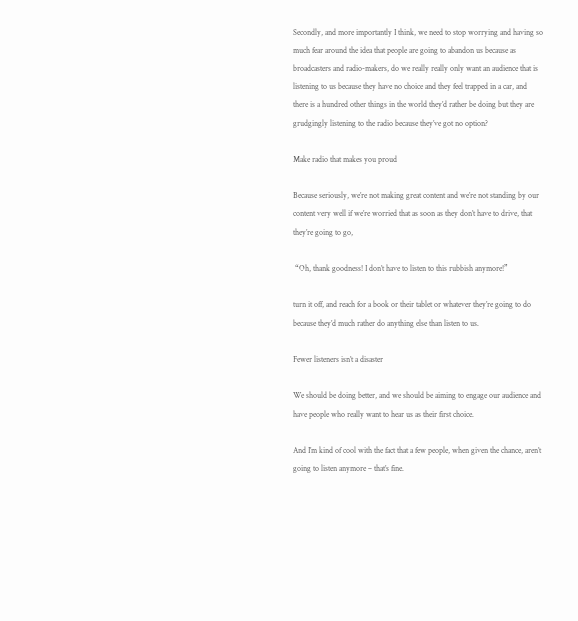Secondly, and more importantly I think, we need to stop worrying and having so much fear around the idea that people are going to abandon us because as broadcasters and radio-makers, do we really really only want an audience that is listening to us because they have no choice and they feel trapped in a car, and there is a hundred other things in the world they’d rather be doing but they are grudgingly listening to the radio because they’ve got no option?

Make radio that makes you proud

Because seriously, we’re not making great content and we’re not standing by our content very well if we’re worried that as soon as they don’t have to drive, that they’re going to go,

 “Oh, thank goodness! I don’t have to listen to this rubbish anymore!”

turn it off, and reach for a book or their tablet or whatever they’re going to do because they’d much rather do anything else than listen to us.

Fewer listeners isn’t a disaster

We should be doing better, and we should be aiming to engage our audience and have people who really want to hear us as their first choice.

And I’m kind of cool with the fact that a few people, when given the chance, aren’t going to listen anymore – that’s fine.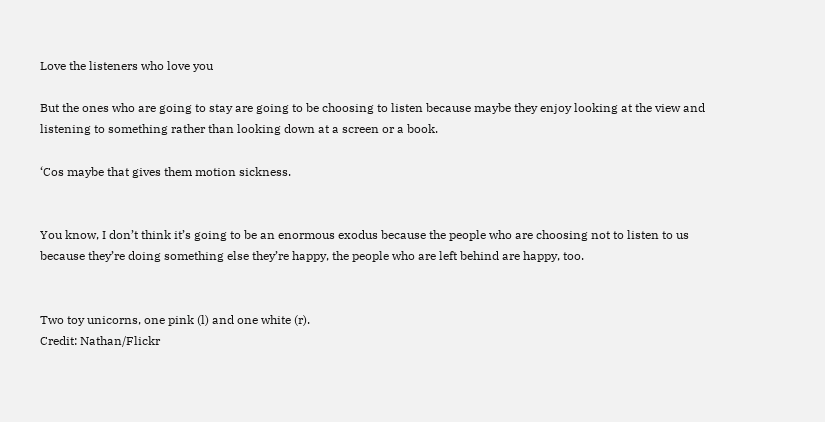Love the listeners who love you

But the ones who are going to stay are going to be choosing to listen because maybe they enjoy looking at the view and listening to something rather than looking down at a screen or a book.

‘Cos maybe that gives them motion sickness.


You know, I don’t think it’s going to be an enormous exodus because the people who are choosing not to listen to us because they’re doing something else they’re happy, the people who are left behind are happy, too.


Two toy unicorns, one pink (l) and one white (r).
Credit: Nathan/Flickr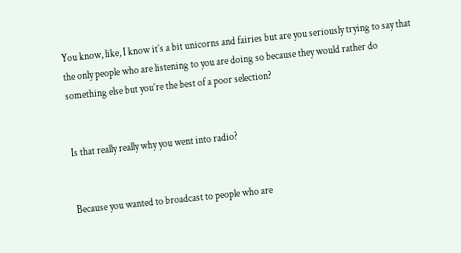You know, like, I know it’s a bit unicorns and fairies but are you seriously trying to say that the only people who are listening to you are doing so because they would rather do something else but you’re the best of a poor selection?


Is that really really why you went into radio?


Because you wanted to broadcast to people who are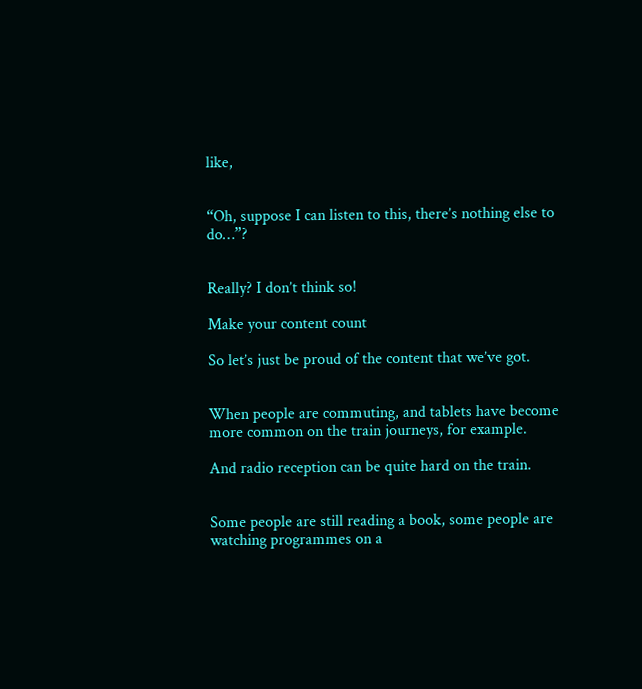like,


“Oh, suppose I can listen to this, there’s nothing else to do…”?


Really? I don’t think so!

Make your content count

So let’s just be proud of the content that we’ve got.


When people are commuting, and tablets have become more common on the train journeys, for example.

And radio reception can be quite hard on the train.


Some people are still reading a book, some people are watching programmes on a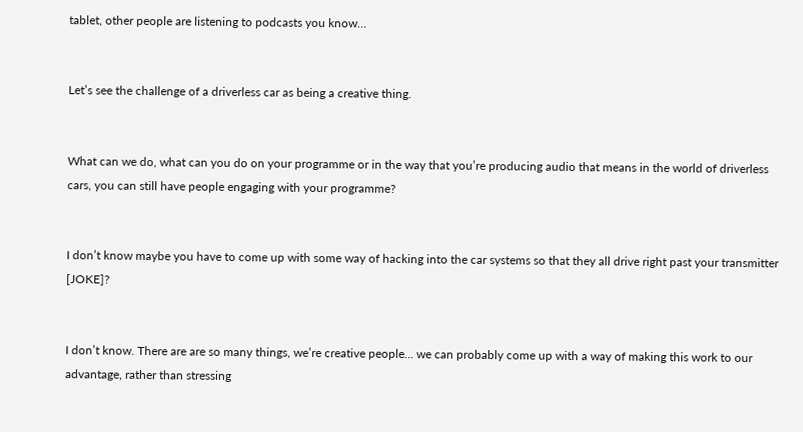tablet, other people are listening to podcasts you know…


Let’s see the challenge of a driverless car as being a creative thing.


What can we do, what can you do on your programme or in the way that you’re producing audio that means in the world of driverless cars, you can still have people engaging with your programme?


I don’t know maybe you have to come up with some way of hacking into the car systems so that they all drive right past your transmitter [JOKE]?


I don’t know. There are are so many things, we’re creative people… we can probably come up with a way of making this work to our advantage, rather than stressing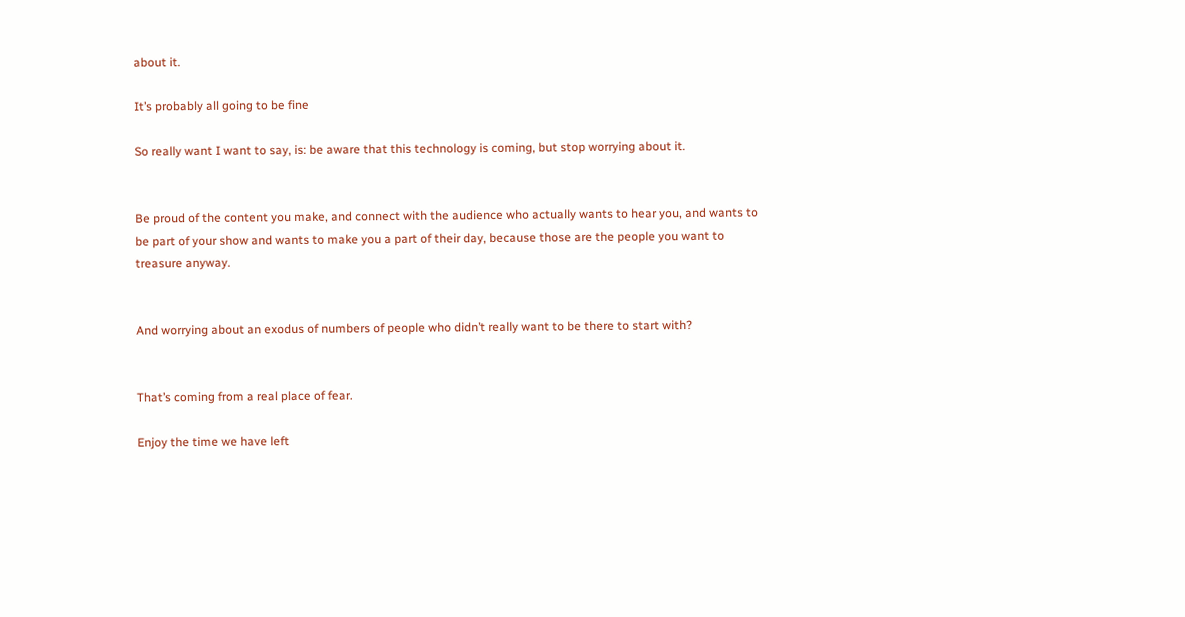about it.

It’s probably all going to be fine

So really want I want to say, is: be aware that this technology is coming, but stop worrying about it.


Be proud of the content you make, and connect with the audience who actually wants to hear you, and wants to be part of your show and wants to make you a part of their day, because those are the people you want to treasure anyway.


And worrying about an exodus of numbers of people who didn’t really want to be there to start with?


That’s coming from a real place of fear.

Enjoy the time we have left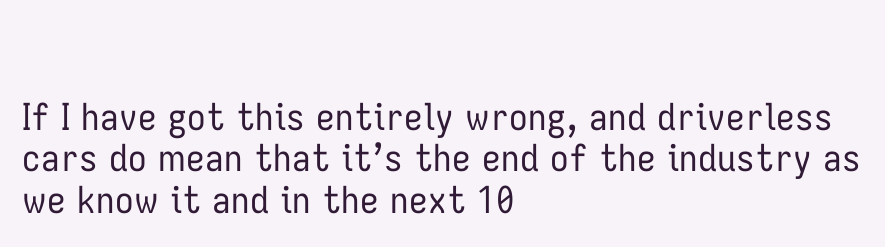If I have got this entirely wrong, and driverless cars do mean that it’s the end of the industry as we know it and in the next 10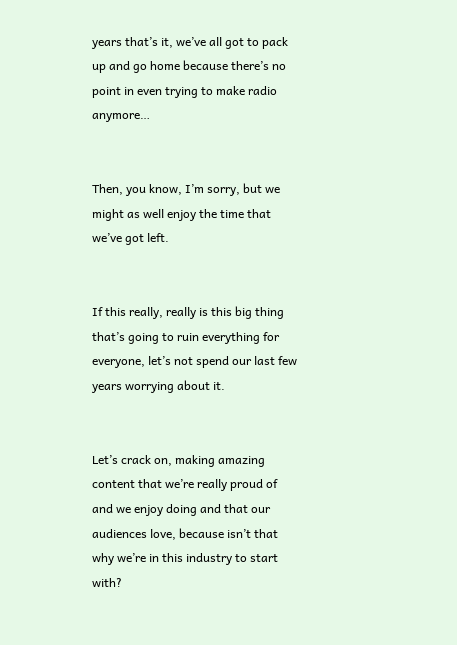years that’s it, we’ve all got to pack up and go home because there’s no point in even trying to make radio anymore…


Then, you know, I’m sorry, but we might as well enjoy the time that we’ve got left.


If this really, really is this big thing that’s going to ruin everything for everyone, let’s not spend our last few years worrying about it.


Let’s crack on, making amazing content that we’re really proud of and we enjoy doing and that our audiences love, because isn’t that why we’re in this industry to start with?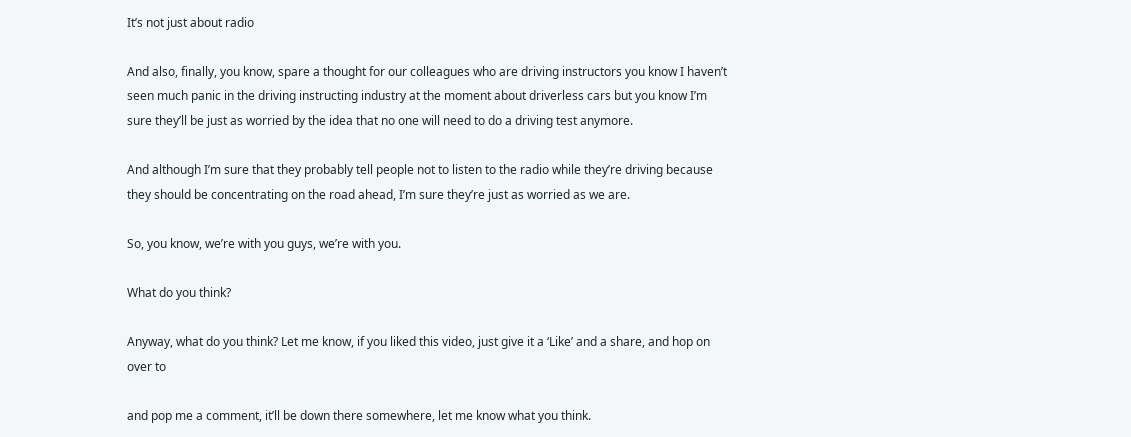It’s not just about radio

And also, finally, you know, spare a thought for our colleagues who are driving instructors you know I haven’t seen much panic in the driving instructing industry at the moment about driverless cars but you know I’m sure they’ll be just as worried by the idea that no one will need to do a driving test anymore.

And although I’m sure that they probably tell people not to listen to the radio while they’re driving because they should be concentrating on the road ahead, I’m sure they’re just as worried as we are.

So, you know, we’re with you guys, we’re with you.

What do you think?

Anyway, what do you think? Let me know, if you liked this video, just give it a ‘Like’ and a share, and hop on over to

and pop me a comment, it’ll be down there somewhere, let me know what you think.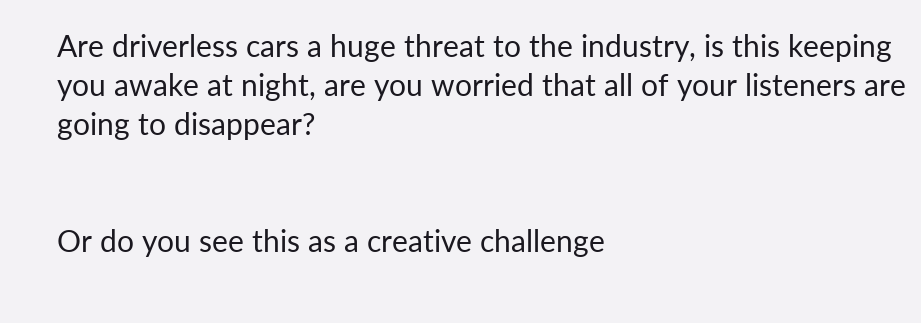Are driverless cars a huge threat to the industry, is this keeping you awake at night, are you worried that all of your listeners are going to disappear?


Or do you see this as a creative challenge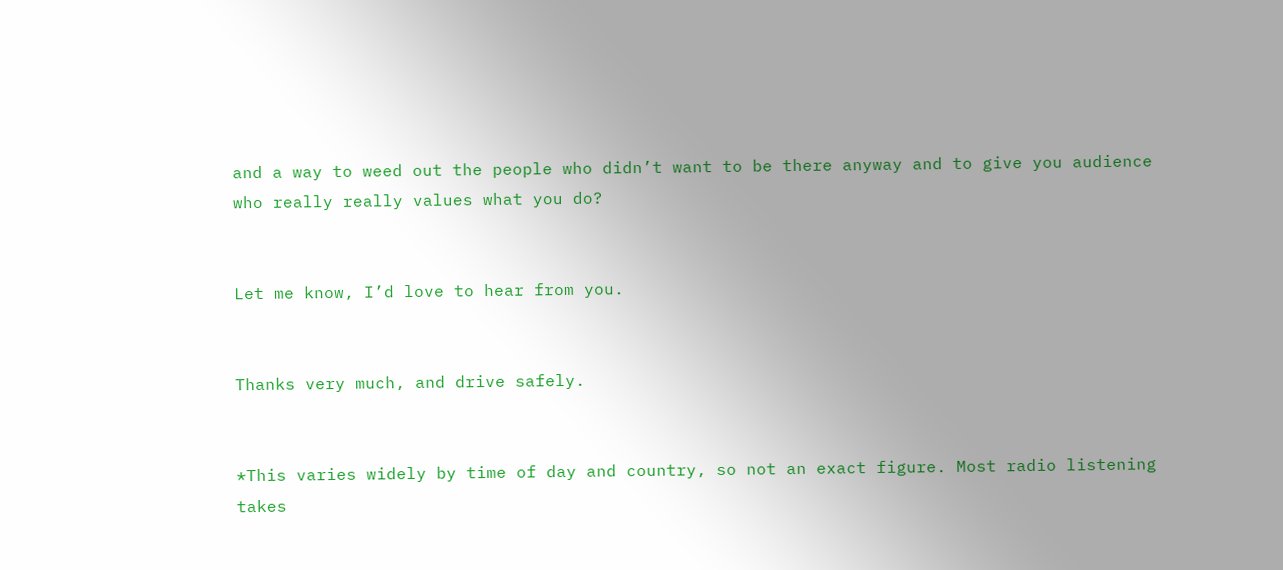and a way to weed out the people who didn’t want to be there anyway and to give you audience who really really values what you do?


Let me know, I’d love to hear from you.


Thanks very much, and drive safely.


*This varies widely by time of day and country, so not an exact figure. Most radio listening takes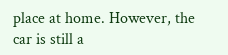place at home. However, the car is still a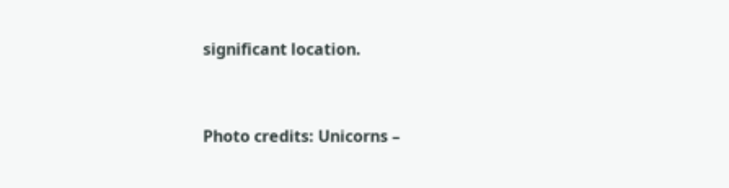significant location.


Photo credits: Unicorns –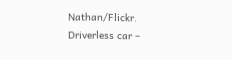Nathan/Flickr. Driverless car –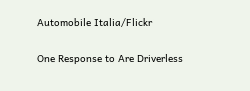Automobile Italia/Flickr


One Response to Are Driverless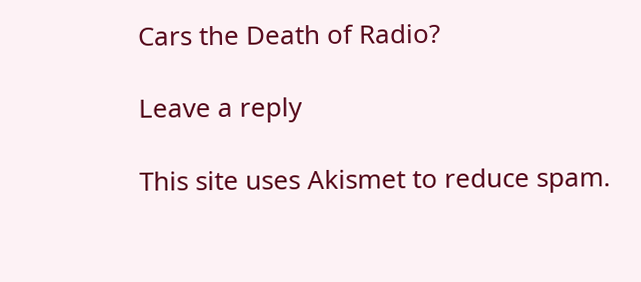Cars the Death of Radio?

Leave a reply

This site uses Akismet to reduce spam.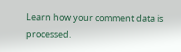Learn how your comment data is processed.